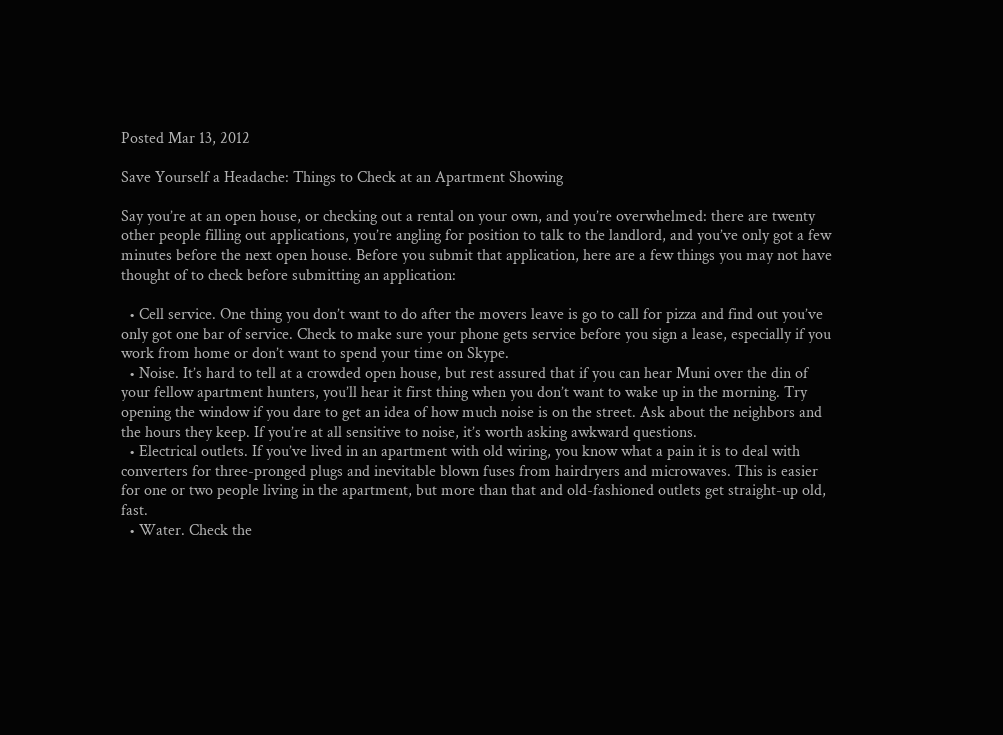Posted Mar 13, 2012

Save Yourself a Headache: Things to Check at an Apartment Showing

Say you’re at an open house, or checking out a rental on your own, and you’re overwhelmed: there are twenty other people filling out applications, you’re angling for position to talk to the landlord, and you’ve only got a few minutes before the next open house. Before you submit that application, here are a few things you may not have thought of to check before submitting an application:

  • Cell service. One thing you don’t want to do after the movers leave is go to call for pizza and find out you’ve only got one bar of service. Check to make sure your phone gets service before you sign a lease, especially if you work from home or don’t want to spend your time on Skype.
  • Noise. It’s hard to tell at a crowded open house, but rest assured that if you can hear Muni over the din of your fellow apartment hunters, you’ll hear it first thing when you don’t want to wake up in the morning. Try opening the window if you dare to get an idea of how much noise is on the street. Ask about the neighbors and the hours they keep. If you’re at all sensitive to noise, it’s worth asking awkward questions.
  • Electrical outlets. If you’ve lived in an apartment with old wiring, you know what a pain it is to deal with converters for three-pronged plugs and inevitable blown fuses from hairdryers and microwaves. This is easier for one or two people living in the apartment, but more than that and old-fashioned outlets get straight-up old, fast.
  • Water. Check the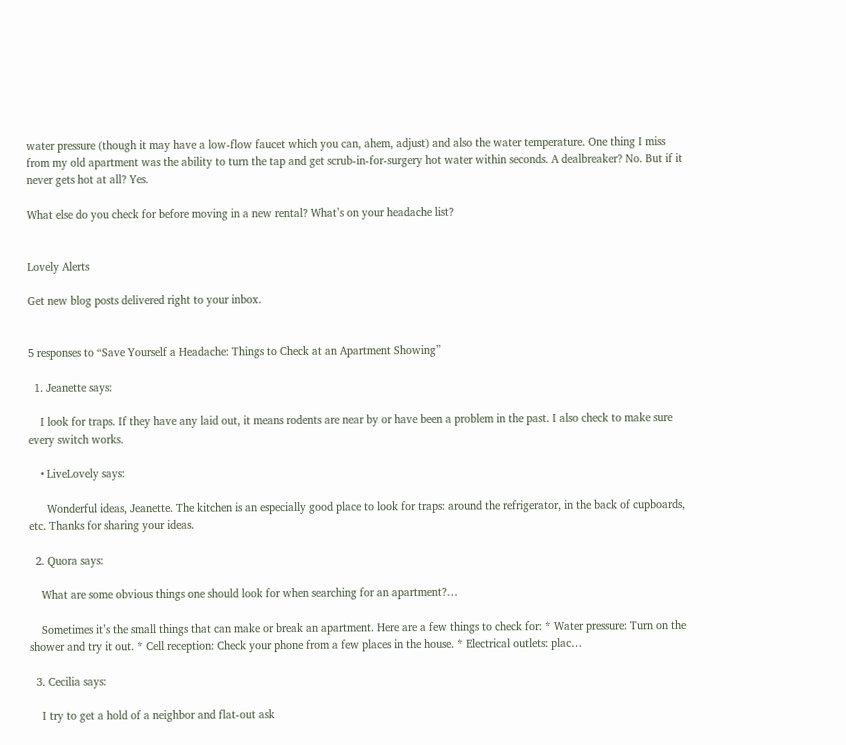water pressure (though it may have a low-flow faucet which you can, ahem, adjust) and also the water temperature. One thing I miss from my old apartment was the ability to turn the tap and get scrub-in-for-surgery hot water within seconds. A dealbreaker? No. But if it never gets hot at all? Yes.

What else do you check for before moving in a new rental? What’s on your headache list?


Lovely Alerts

Get new blog posts delivered right to your inbox.


5 responses to “Save Yourself a Headache: Things to Check at an Apartment Showing”

  1. Jeanette says:

    I look for traps. If they have any laid out, it means rodents are near by or have been a problem in the past. I also check to make sure every switch works.

    • LiveLovely says:

      Wonderful ideas, Jeanette. The kitchen is an especially good place to look for traps: around the refrigerator, in the back of cupboards, etc. Thanks for sharing your ideas.

  2. Quora says:

    What are some obvious things one should look for when searching for an apartment?…

    Sometimes it’s the small things that can make or break an apartment. Here are a few things to check for: * Water pressure: Turn on the shower and try it out. * Cell reception: Check your phone from a few places in the house. * Electrical outlets: plac…

  3. Cecilia says:

    I try to get a hold of a neighbor and flat-out ask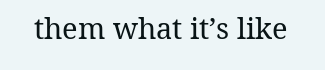them what it’s like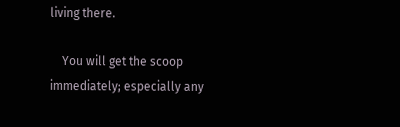living there.

    You will get the scoop immediately; especially any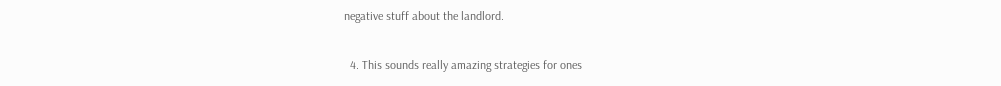negative stuff about the landlord.

  4. This sounds really amazing strategies for ones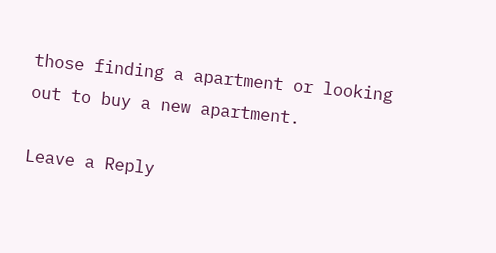those finding a apartment or looking out to buy a new apartment.

Leave a Reply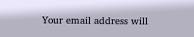Your email address will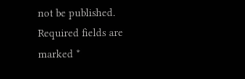not be published. Required fields are marked *